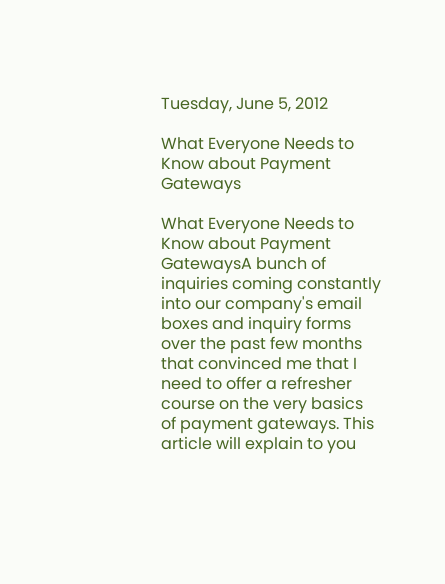Tuesday, June 5, 2012

What Everyone Needs to Know about Payment Gateways

What Everyone Needs to Know about Payment GatewaysA bunch of inquiries coming constantly into our company's email boxes and inquiry forms over the past few months that convinced me that I need to offer a refresher course on the very basics of payment gateways. This article will explain to you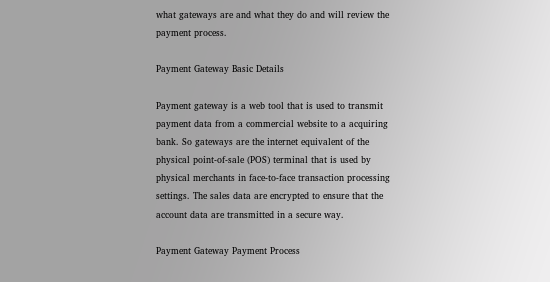what gateways are and what they do and will review the payment process.

Payment Gateway Basic Details

Payment gateway is a web tool that is used to transmit payment data from a commercial website to a acquiring bank. So gateways are the internet equivalent of the physical point-of-sale (POS) terminal that is used by physical merchants in face-to-face transaction processing settings. The sales data are encrypted to ensure that the account data are transmitted in a secure way.

Payment Gateway Payment Process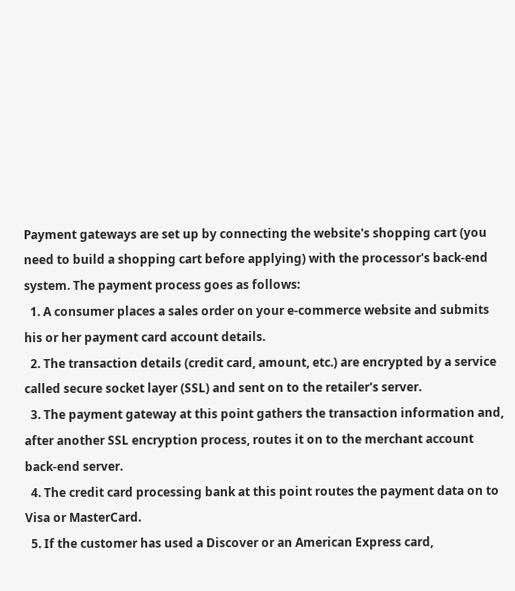Payment gateways are set up by connecting the website's shopping cart (you need to build a shopping cart before applying) with the processor's back-end system. The payment process goes as follows:
  1. A consumer places a sales order on your e-commerce website and submits his or her payment card account details.
  2. The transaction details (credit card, amount, etc.) are encrypted by a service called secure socket layer (SSL) and sent on to the retailer's server.
  3. The payment gateway at this point gathers the transaction information and, after another SSL encryption process, routes it on to the merchant account back-end server.
  4. The credit card processing bank at this point routes the payment data on to Visa or MasterCard.
  5. If the customer has used a Discover or an American Express card,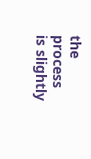the process is slightly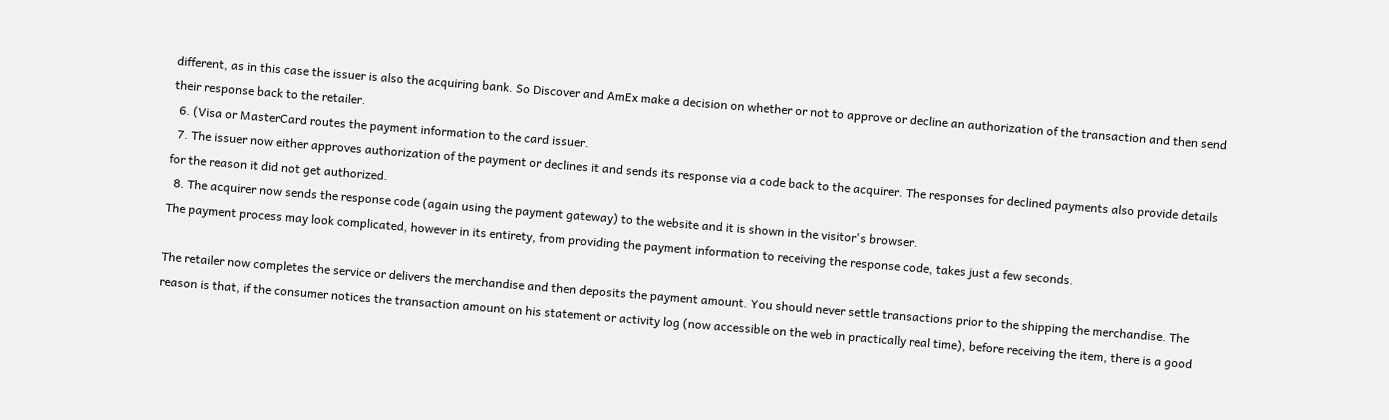different, as in this case the issuer is also the acquiring bank. So Discover and AmEx make a decision on whether or not to approve or decline an authorization of the transaction and then send their response back to the retailer.
  6. (Visa or MasterCard routes the payment information to the card issuer.
  7. The issuer now either approves authorization of the payment or declines it and sends its response via a code back to the acquirer. The responses for declined payments also provide details for the reason it did not get authorized.
  8. The acquirer now sends the response code (again using the payment gateway) to the website and it is shown in the visitor's browser.
The payment process may look complicated, however in its entirety, from providing the payment information to receiving the response code, takes just a few seconds.

The retailer now completes the service or delivers the merchandise and then deposits the payment amount. You should never settle transactions prior to the shipping the merchandise. The reason is that, if the consumer notices the transaction amount on his statement or activity log (now accessible on the web in practically real time), before receiving the item, there is a good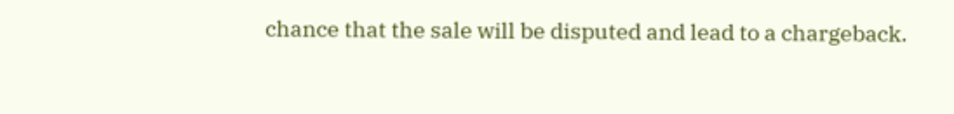chance that the sale will be disputed and lead to a chargeback.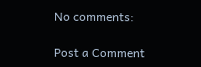No comments:

Post a Comment